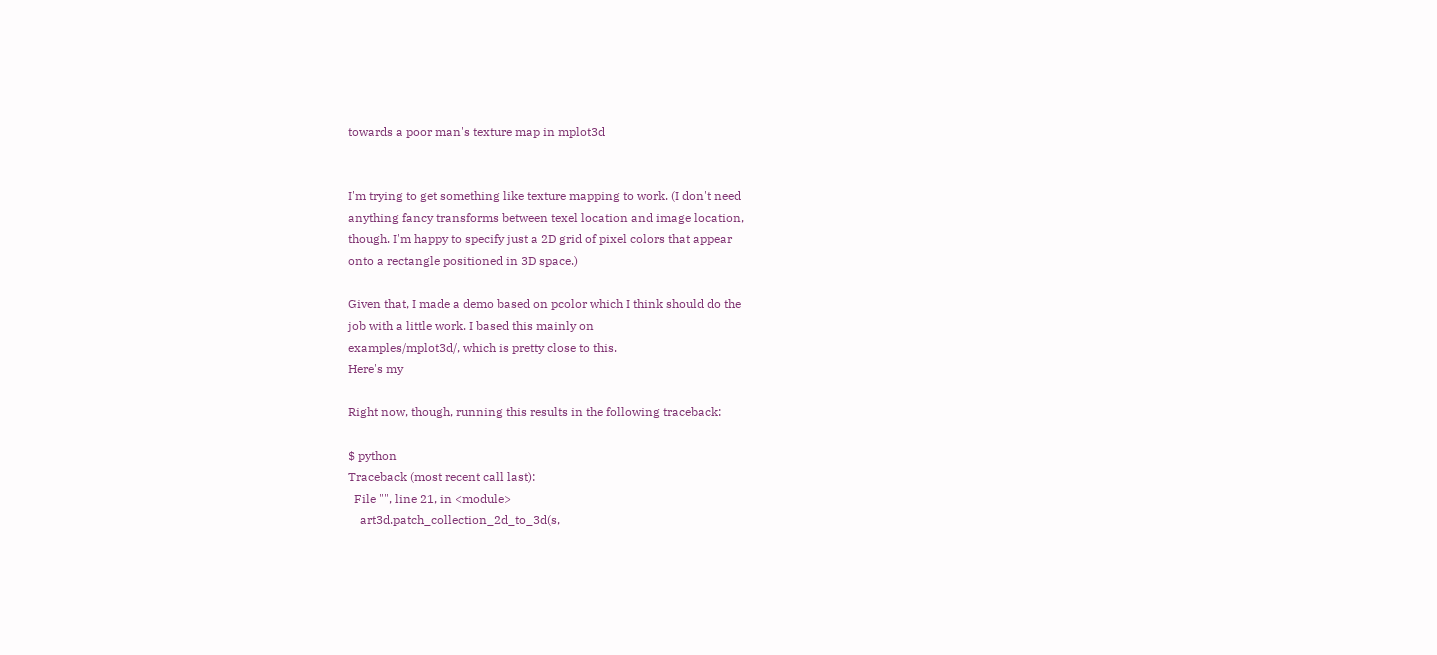towards a poor man's texture map in mplot3d


I'm trying to get something like texture mapping to work. (I don't need
anything fancy transforms between texel location and image location,
though. I'm happy to specify just a 2D grid of pixel colors that appear
onto a rectangle positioned in 3D space.)

Given that, I made a demo based on pcolor which I think should do the
job with a little work. I based this mainly on
examples/mplot3d/, which is pretty close to this.
Here's my

Right now, though, running this results in the following traceback:

$ python
Traceback (most recent call last):
  File "", line 21, in <module>
    art3d.patch_collection_2d_to_3d(s,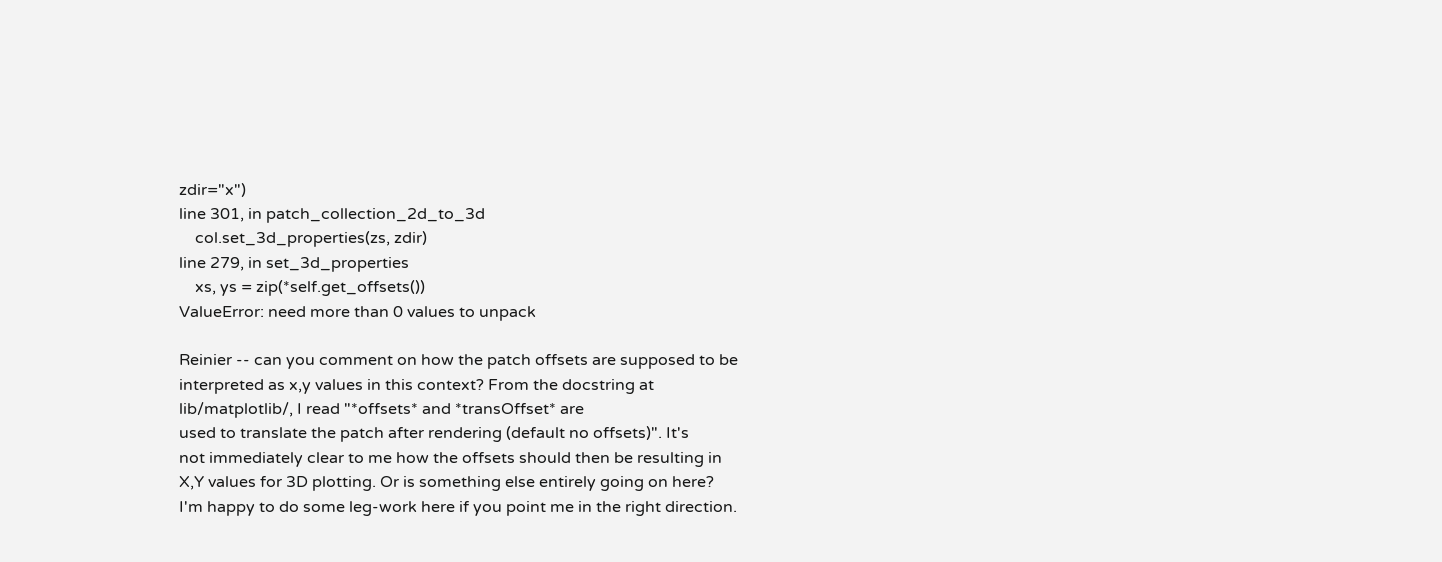zdir="x")
line 301, in patch_collection_2d_to_3d
    col.set_3d_properties(zs, zdir)
line 279, in set_3d_properties
    xs, ys = zip(*self.get_offsets())
ValueError: need more than 0 values to unpack

Reinier -- can you comment on how the patch offsets are supposed to be
interpreted as x,y values in this context? From the docstring at
lib/matplotlib/, I read "*offsets* and *transOffset* are
used to translate the patch after rendering (default no offsets)". It's
not immediately clear to me how the offsets should then be resulting in
X,Y values for 3D plotting. Or is something else entirely going on here?
I'm happy to do some leg-work here if you point me in the right direction.